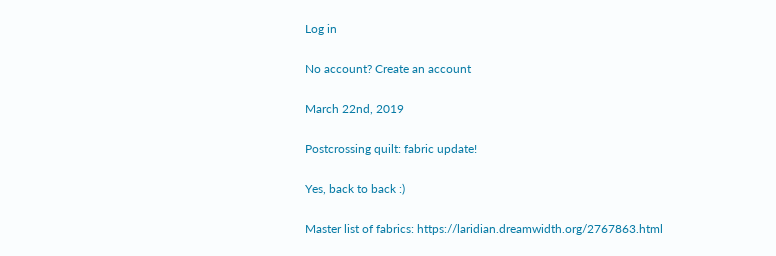Log in

No account? Create an account

March 22nd, 2019

Postcrossing quilt: fabric update!

Yes, back to back :)

Master list of fabrics: https://laridian.dreamwidth.org/2767863.html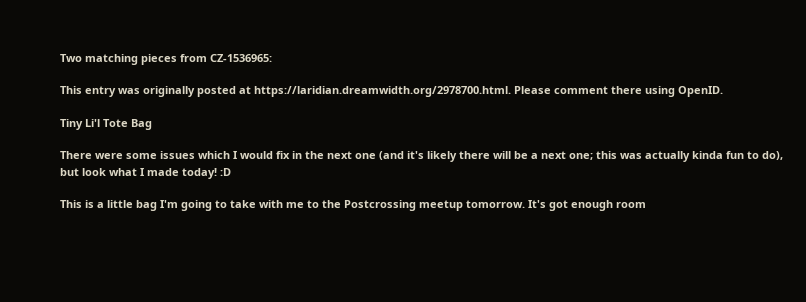Two matching pieces from CZ-1536965:

This entry was originally posted at https://laridian.dreamwidth.org/2978700.html. Please comment there using OpenID.

Tiny Li'l Tote Bag

There were some issues which I would fix in the next one (and it's likely there will be a next one; this was actually kinda fun to do), but look what I made today! :D

This is a little bag I'm going to take with me to the Postcrossing meetup tomorrow. It's got enough room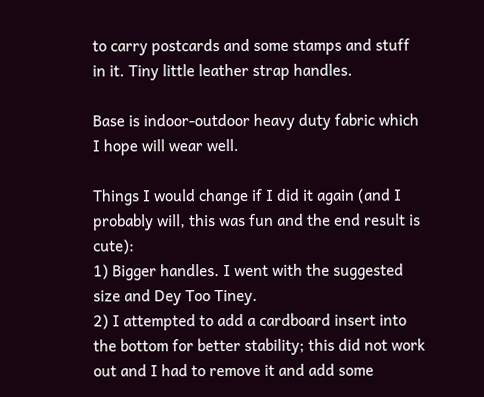to carry postcards and some stamps and stuff in it. Tiny little leather strap handles.

Base is indoor-outdoor heavy duty fabric which I hope will wear well.

Things I would change if I did it again (and I probably will, this was fun and the end result is cute):
1) Bigger handles. I went with the suggested size and Dey Too Tiney.
2) I attempted to add a cardboard insert into the bottom for better stability; this did not work out and I had to remove it and add some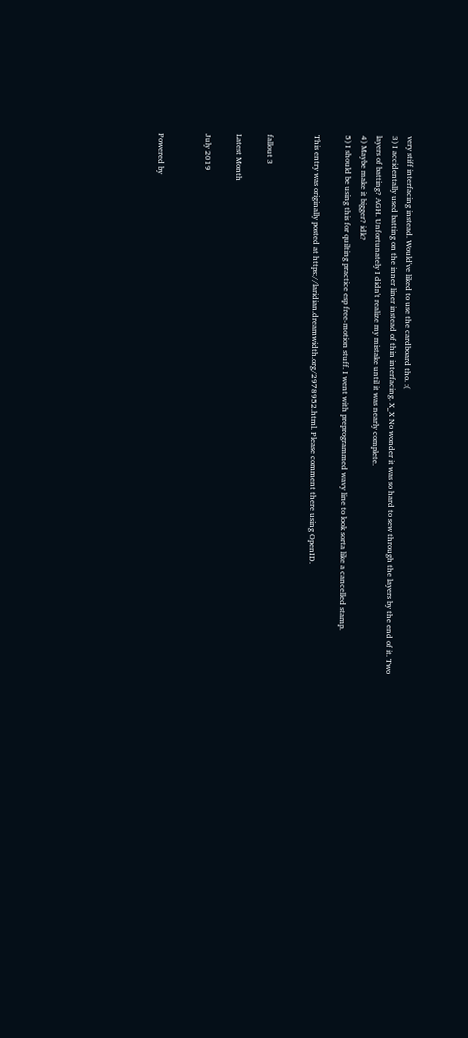very stiff interfacing instead. Would've liked to use the cardboard tho. :(
3) I accidentally used batting on the inner liner instead of thin interfacing. X_X No wonder it was so hard to sew through the layers by the end of it. Two layers of batting? AGH. Unfortunately I didn't realize my mistake until it was nearly complete.
4) Maybe make it bigger? idk?
5) I should be using this for quilting practice esp free-motion stuff. I went with preprogrammed wavy line to look sorta like a cancelled stamp.

This entry was originally posted at https://laridian.dreamwidth.org/2978952.html. Please comment there using OpenID.


fallout 3

Latest Month

July 2019


Powered by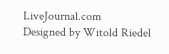LiveJournal.com
Designed by Witold Riedel